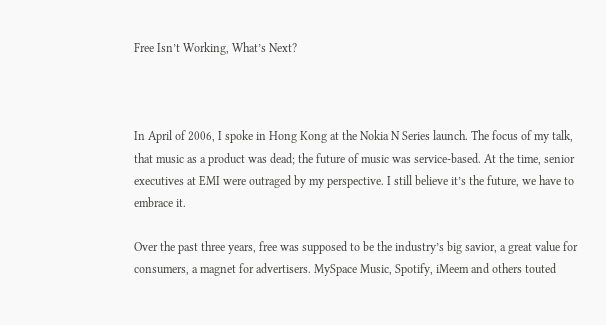Free Isn’t Working, What’s Next?



In April of 2006, I spoke in Hong Kong at the Nokia N Series launch. The focus of my talk, that music as a product was dead; the future of music was service-based. At the time, senior executives at EMI were outraged by my perspective. I still believe it’s the future, we have to embrace it.

Over the past three years, free was supposed to be the industry’s big savior, a great value for consumers, a magnet for advertisers. MySpace Music, Spotify, iMeem and others touted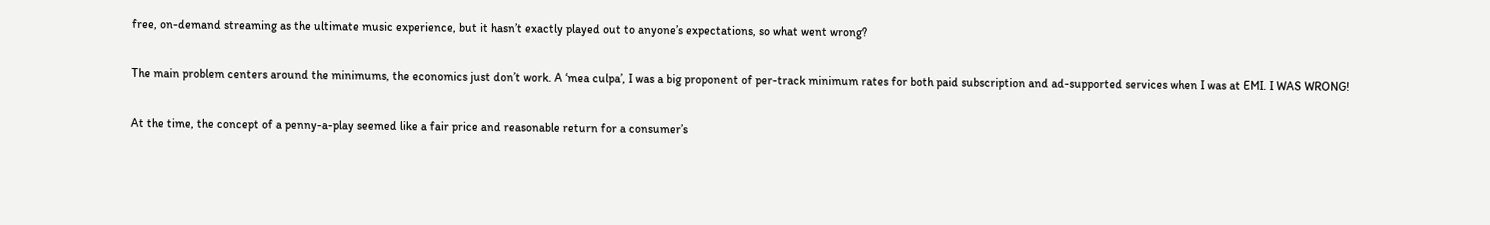free, on-demand streaming as the ultimate music experience, but it hasn’t exactly played out to anyone’s expectations, so what went wrong?

The main problem centers around the minimums, the economics just don’t work. A ‘mea culpa’, I was a big proponent of per-track minimum rates for both paid subscription and ad-supported services when I was at EMI. I WAS WRONG!

At the time, the concept of a penny-a-play seemed like a fair price and reasonable return for a consumer’s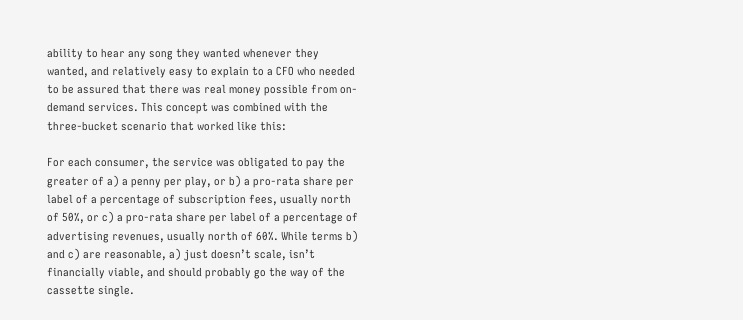ability to hear any song they wanted whenever they wanted, and relatively easy to explain to a CFO who needed to be assured that there was real money possible from on-demand services. This concept was combined with the three-bucket scenario that worked like this:

For each consumer, the service was obligated to pay the greater of a) a penny per play, or b) a pro-rata share per label of a percentage of subscription fees, usually north of 50%, or c) a pro-rata share per label of a percentage of advertising revenues, usually north of 60%. While terms b) and c) are reasonable, a) just doesn’t scale, isn’t financially viable, and should probably go the way of the cassette single.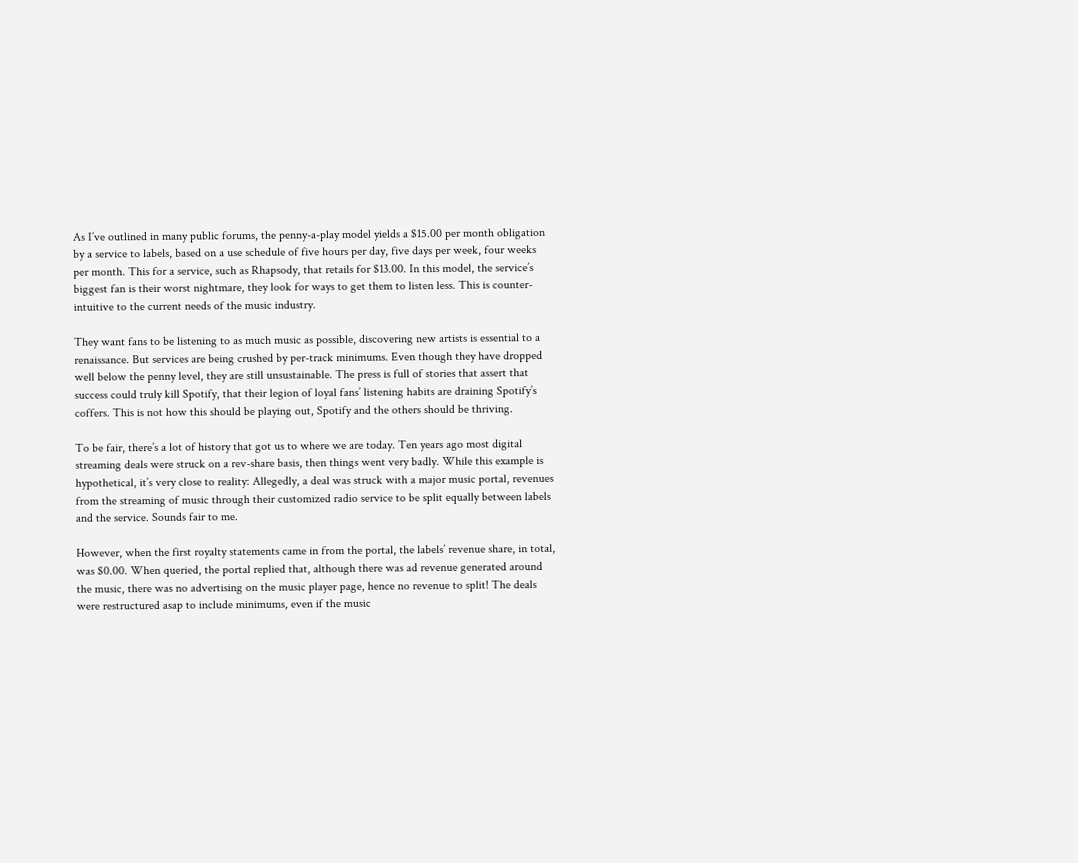As I’ve outlined in many public forums, the penny-a-play model yields a $15.00 per month obligation by a service to labels, based on a use schedule of five hours per day, five days per week, four weeks per month. This for a service, such as Rhapsody, that retails for $13.00. In this model, the service’s biggest fan is their worst nightmare, they look for ways to get them to listen less. This is counter-intuitive to the current needs of the music industry.

They want fans to be listening to as much music as possible, discovering new artists is essential to a renaissance. But services are being crushed by per-track minimums. Even though they have dropped well below the penny level, they are still unsustainable. The press is full of stories that assert that success could truly kill Spotify, that their legion of loyal fans’ listening habits are draining Spotify’s coffers. This is not how this should be playing out, Spotify and the others should be thriving.

To be fair, there’s a lot of history that got us to where we are today. Ten years ago most digital streaming deals were struck on a rev-share basis, then things went very badly. While this example is hypothetical, it’s very close to reality: Allegedly, a deal was struck with a major music portal, revenues from the streaming of music through their customized radio service to be split equally between labels and the service. Sounds fair to me.

However, when the first royalty statements came in from the portal, the labels’ revenue share, in total, was $0.00. When queried, the portal replied that, although there was ad revenue generated around the music, there was no advertising on the music player page, hence no revenue to split! The deals were restructured asap to include minimums, even if the music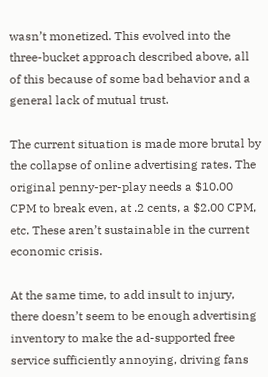wasn’t monetized. This evolved into the three-bucket approach described above, all of this because of some bad behavior and a general lack of mutual trust.

The current situation is made more brutal by the collapse of online advertising rates. The original penny-per-play needs a $10.00 CPM to break even, at .2 cents, a $2.00 CPM, etc. These aren’t sustainable in the current economic crisis.

At the same time, to add insult to injury, there doesn’t seem to be enough advertising inventory to make the ad-supported free service sufficiently annoying, driving fans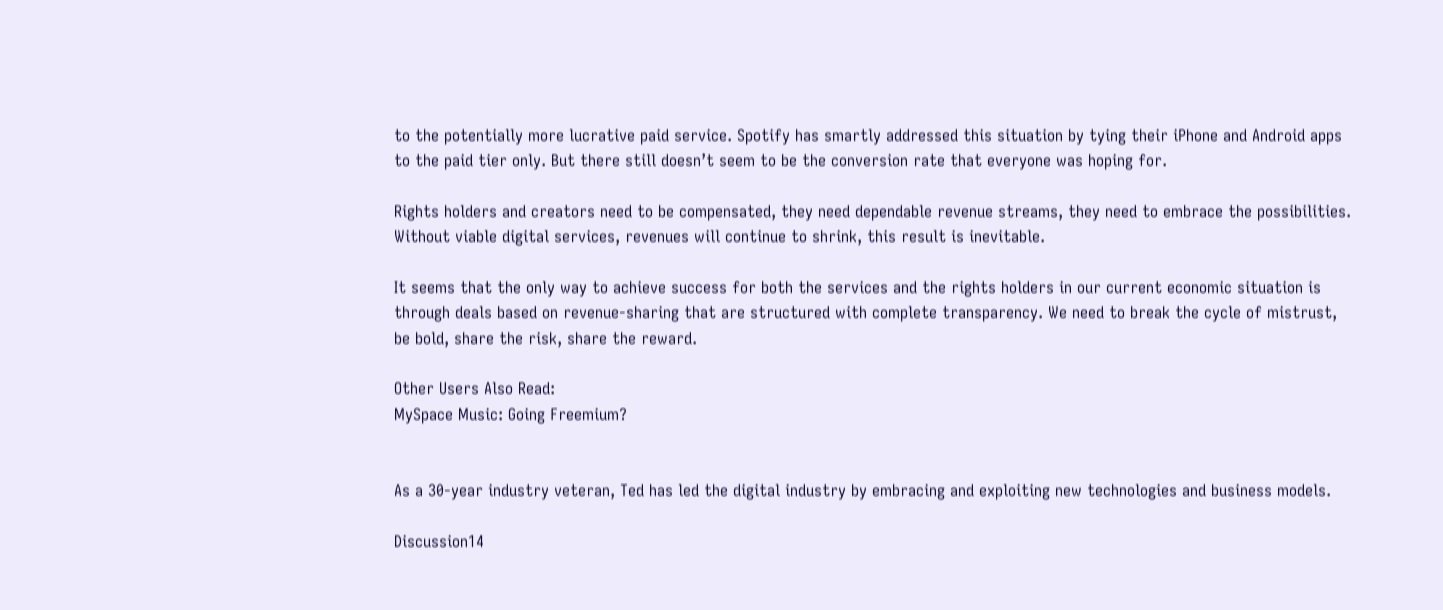to the potentially more lucrative paid service. Spotify has smartly addressed this situation by tying their iPhone and Android apps to the paid tier only. But there still doesn’t seem to be the conversion rate that everyone was hoping for.

Rights holders and creators need to be compensated, they need dependable revenue streams, they need to embrace the possibilities. Without viable digital services, revenues will continue to shrink, this result is inevitable.

It seems that the only way to achieve success for both the services and the rights holders in our current economic situation is through deals based on revenue-sharing that are structured with complete transparency. We need to break the cycle of mistrust, be bold, share the risk, share the reward.

Other Users Also Read:
MySpace Music: Going Freemium?


As a 30-year industry veteran, Ted has led the digital industry by embracing and exploiting new technologies and business models.

Discussion14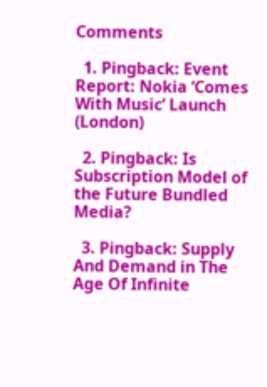Comments

  1. Pingback: Event Report: Nokia ‘Comes With Music’ Launch (London)

  2. Pingback: Is Subscription Model of the Future Bundled Media?

  3. Pingback: Supply And Demand in The Age Of Infinite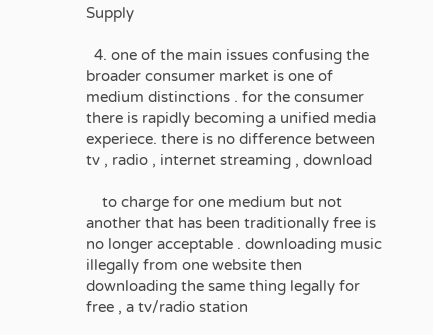Supply

  4. one of the main issues confusing the broader consumer market is one of medium distinctions . for the consumer there is rapidly becoming a unified media experiece. there is no difference between tv , radio , internet streaming , download

    to charge for one medium but not another that has been traditionally free is no longer acceptable . downloading music illegally from one website then downloading the same thing legally for free , a tv/radio station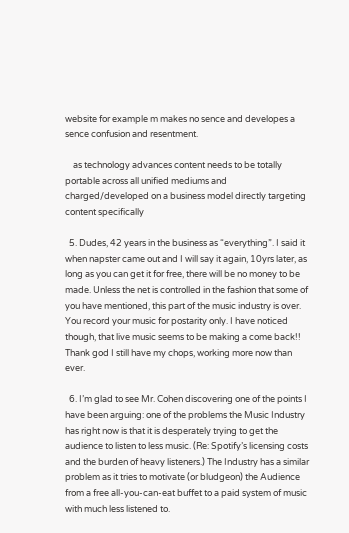website for example m makes no sence and developes a sence confusion and resentment.

    as technology advances content needs to be totally portable across all unified mediums and charged/developed on a business model directly targeting content specifically

  5. Dudes, 42 years in the business as “everything”. I said it when napster came out and I will say it again, 10yrs later, as long as you can get it for free, there will be no money to be made. Unless the net is controlled in the fashion that some of you have mentioned, this part of the music industry is over. You record your music for postarity only. I have noticed though, that live music seems to be making a come back!! Thank god I still have my chops, working more now than ever.

  6. I’m glad to see Mr. Cohen discovering one of the points I have been arguing: one of the problems the Music Industry has right now is that it is desperately trying to get the audience to listen to less music. (Re: Spotify’s licensing costs and the burden of heavy listeners.) The Industry has a similar problem as it tries to motivate (or bludgeon) the Audience from a free all-you-can-eat buffet to a paid system of music with much less listened to.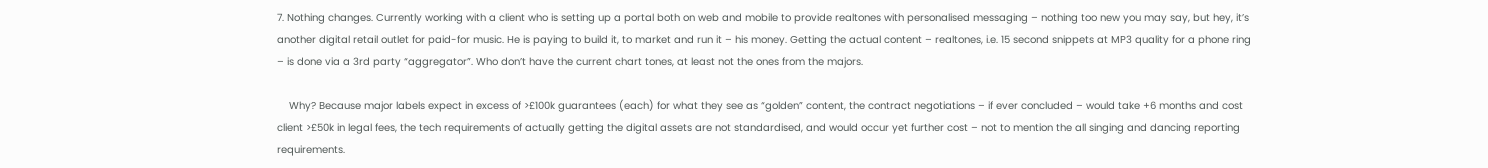7. Nothing changes. Currently working with a client who is setting up a portal both on web and mobile to provide realtones with personalised messaging – nothing too new you may say, but hey, it’s another digital retail outlet for paid-for music. He is paying to build it, to market and run it – his money. Getting the actual content – realtones, i.e. 15 second snippets at MP3 quality for a phone ring – is done via a 3rd party “aggregator”. Who don’t have the current chart tones, at least not the ones from the majors.

    Why? Because major labels expect in excess of >£100k guarantees (each) for what they see as “golden” content, the contract negotiations – if ever concluded – would take +6 months and cost client >£50k in legal fees, the tech requirements of actually getting the digital assets are not standardised, and would occur yet further cost – not to mention the all singing and dancing reporting requirements.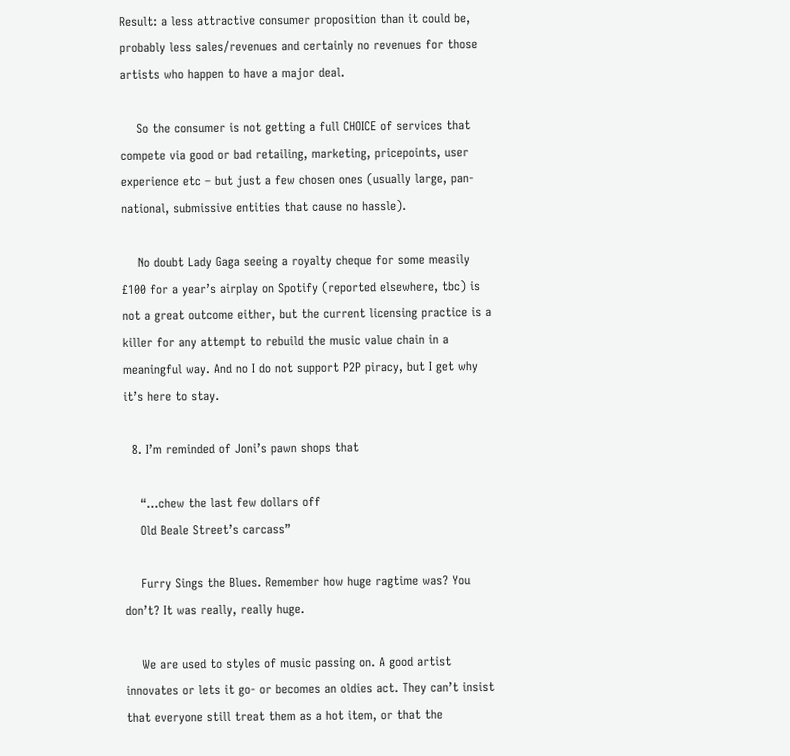Result: a less attractive consumer proposition than it could be, probably less sales/revenues and certainly no revenues for those artists who happen to have a major deal.

    So the consumer is not getting a full CHOICE of services that compete via good or bad retailing, marketing, pricepoints, user experience etc – but just a few chosen ones (usually large, pan-national, submissive entities that cause no hassle).

    No doubt Lady Gaga seeing a royalty cheque for some measily £100 for a year’s airplay on Spotify (reported elsewhere, tbc) is not a great outcome either, but the current licensing practice is a killer for any attempt to rebuild the music value chain in a meaningful way. And no I do not support P2P piracy, but I get why it’s here to stay.

  8. I’m reminded of Joni’s pawn shops that

    “…chew the last few dollars off
    Old Beale Street’s carcass”

    Furry Sings the Blues. Remember how huge ragtime was? You don’t? It was really, really huge.

    We are used to styles of music passing on. A good artist innovates or lets it go- or becomes an oldies act. They can’t insist that everyone still treat them as a hot item, or that the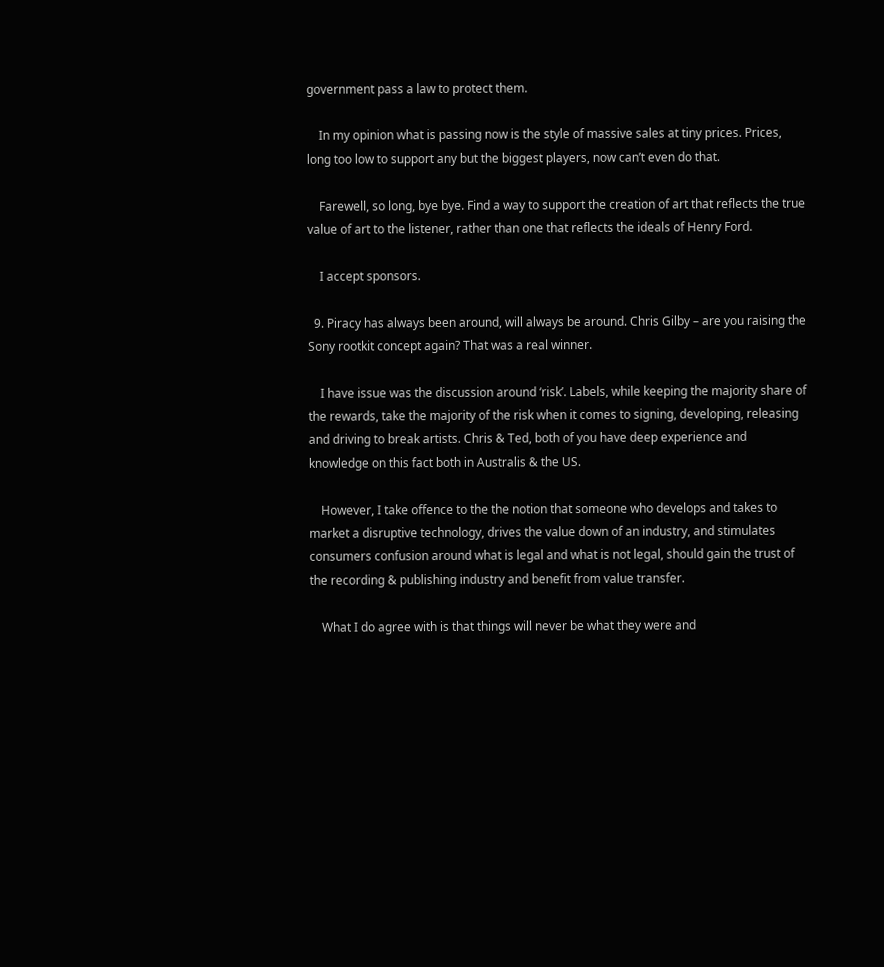government pass a law to protect them.

    In my opinion what is passing now is the style of massive sales at tiny prices. Prices, long too low to support any but the biggest players, now can’t even do that.

    Farewell, so long, bye bye. Find a way to support the creation of art that reflects the true value of art to the listener, rather than one that reflects the ideals of Henry Ford.

    I accept sponsors.

  9. Piracy has always been around, will always be around. Chris Gilby – are you raising the Sony rootkit concept again? That was a real winner.

    I have issue was the discussion around ‘risk’. Labels, while keeping the majority share of the rewards, take the majority of the risk when it comes to signing, developing, releasing and driving to break artists. Chris & Ted, both of you have deep experience and knowledge on this fact both in Australis & the US.

    However, I take offence to the the notion that someone who develops and takes to market a disruptive technology, drives the value down of an industry, and stimulates consumers confusion around what is legal and what is not legal, should gain the trust of the recording & publishing industry and benefit from value transfer.

    What I do agree with is that things will never be what they were and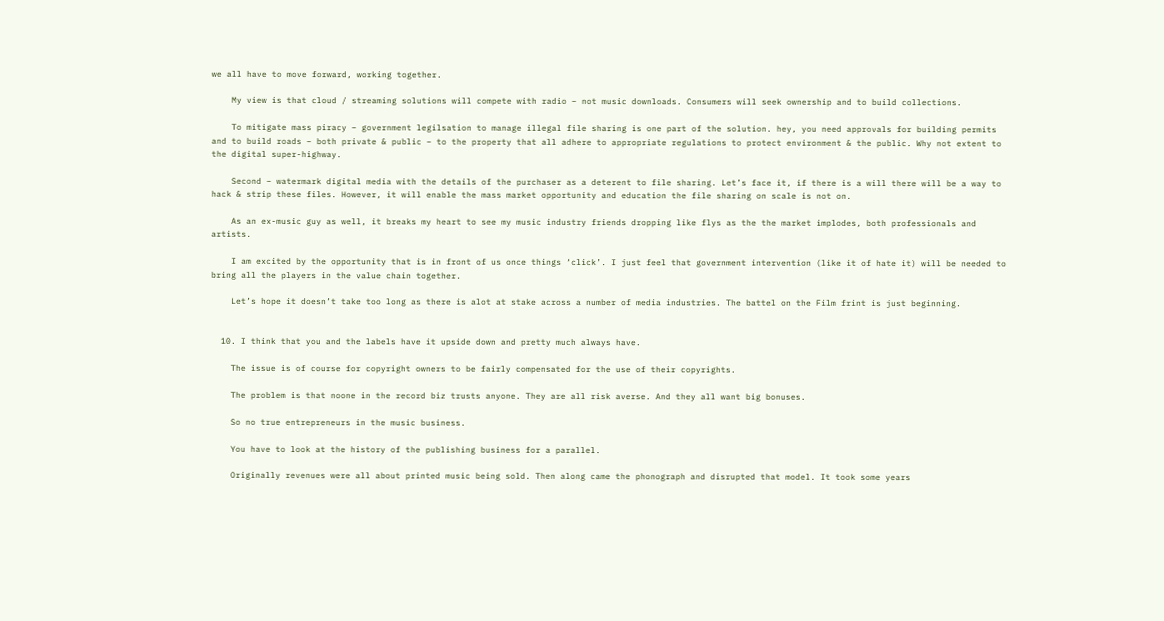we all have to move forward, working together.

    My view is that cloud / streaming solutions will compete with radio – not music downloads. Consumers will seek ownership and to build collections.

    To mitigate mass piracy – government legilsation to manage illegal file sharing is one part of the solution. hey, you need approvals for building permits and to build roads – both private & public – to the property that all adhere to appropriate regulations to protect environment & the public. Why not extent to the digital super-highway.

    Second – watermark digital media with the details of the purchaser as a deterent to file sharing. Let’s face it, if there is a will there will be a way to hack & strip these files. However, it will enable the mass market opportunity and education the file sharing on scale is not on.

    As an ex-music guy as well, it breaks my heart to see my music industry friends dropping like flys as the the market implodes, both professionals and artists.

    I am excited by the opportunity that is in front of us once things ‘click’. I just feel that government intervention (like it of hate it) will be needed to bring all the players in the value chain together.

    Let’s hope it doesn’t take too long as there is alot at stake across a number of media industries. The battel on the Film frint is just beginning.


  10. I think that you and the labels have it upside down and pretty much always have.

    The issue is of course for copyright owners to be fairly compensated for the use of their copyrights.

    The problem is that noone in the record biz trusts anyone. They are all risk averse. And they all want big bonuses.

    So no true entrepreneurs in the music business.

    You have to look at the history of the publishing business for a parallel.

    Originally revenues were all about printed music being sold. Then along came the phonograph and disrupted that model. It took some years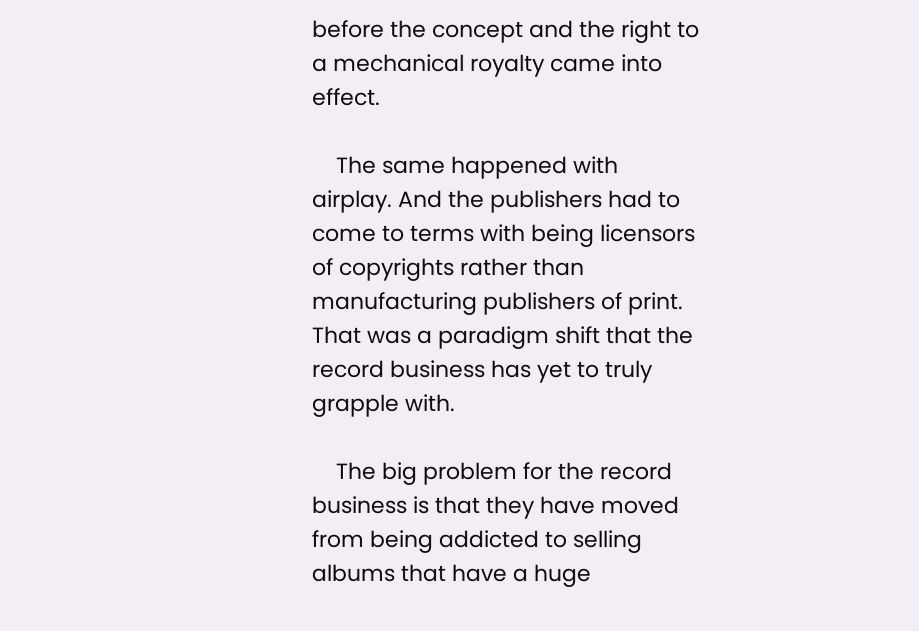before the concept and the right to a mechanical royalty came into effect.

    The same happened with airplay. And the publishers had to come to terms with being licensors of copyrights rather than manufacturing publishers of print. That was a paradigm shift that the record business has yet to truly grapple with.

    The big problem for the record business is that they have moved from being addicted to selling albums that have a huge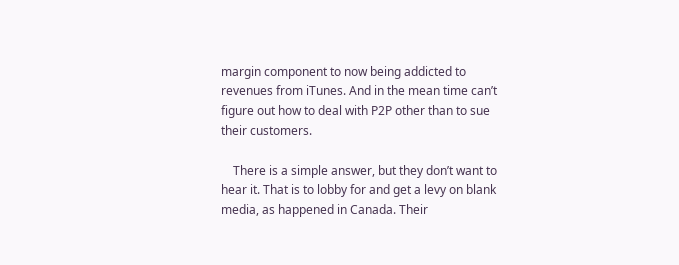margin component to now being addicted to revenues from iTunes. And in the mean time can’t figure out how to deal with P2P other than to sue their customers.

    There is a simple answer, but they don’t want to hear it. That is to lobby for and get a levy on blank media, as happened in Canada. Their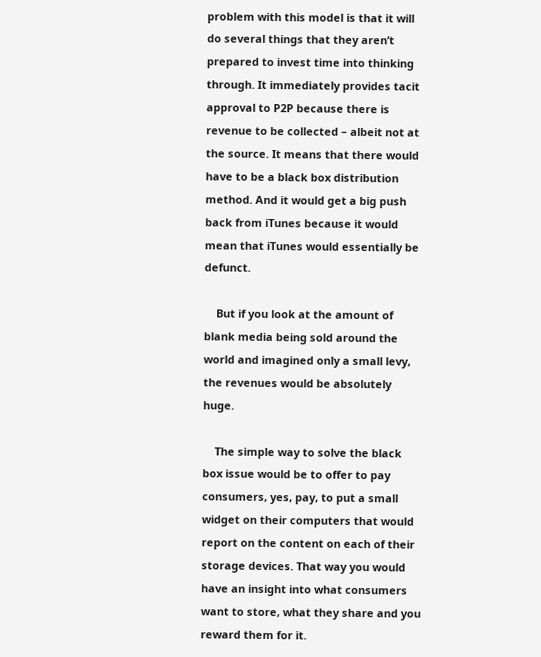problem with this model is that it will do several things that they aren’t prepared to invest time into thinking through. It immediately provides tacit approval to P2P because there is revenue to be collected – albeit not at the source. It means that there would have to be a black box distribution method. And it would get a big push back from iTunes because it would mean that iTunes would essentially be defunct.

    But if you look at the amount of blank media being sold around the world and imagined only a small levy, the revenues would be absolutely huge.

    The simple way to solve the black box issue would be to offer to pay consumers, yes, pay, to put a small widget on their computers that would report on the content on each of their storage devices. That way you would have an insight into what consumers want to store, what they share and you reward them for it.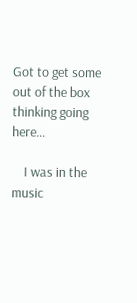Got to get some out of the box thinking going here…

    I was in the music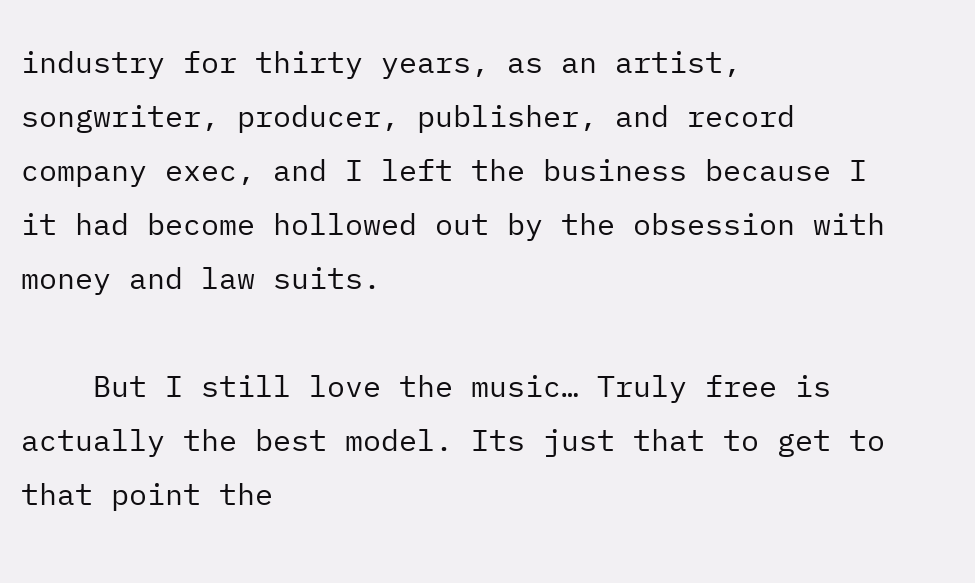industry for thirty years, as an artist, songwriter, producer, publisher, and record company exec, and I left the business because I it had become hollowed out by the obsession with money and law suits.

    But I still love the music… Truly free is actually the best model. Its just that to get to that point the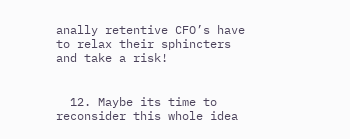anally retentive CFO’s have to relax their sphincters and take a risk!


  12. Maybe its time to reconsider this whole idea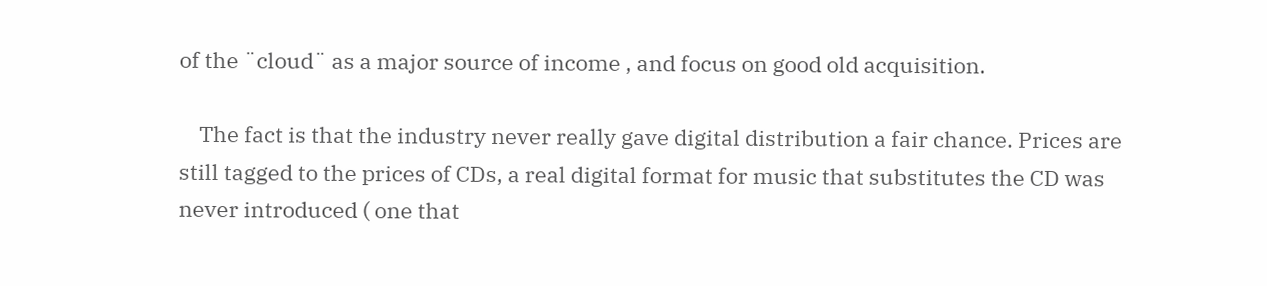of the ¨cloud¨ as a major source of income , and focus on good old acquisition.

    The fact is that the industry never really gave digital distribution a fair chance. Prices are still tagged to the prices of CDs, a real digital format for music that substitutes the CD was never introduced ( one that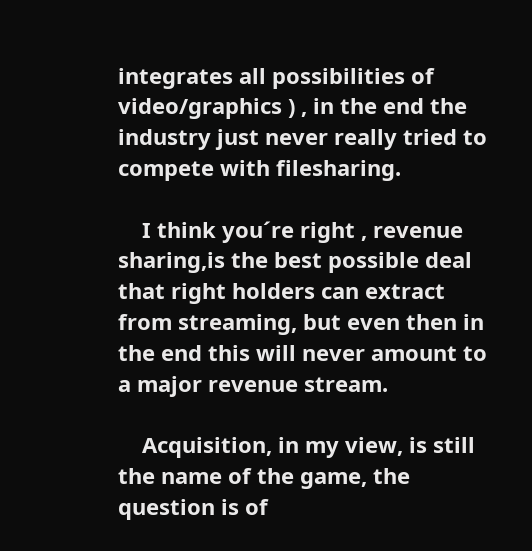integrates all possibilities of video/graphics ) , in the end the industry just never really tried to compete with filesharing.

    I think you´re right , revenue sharing,is the best possible deal that right holders can extract from streaming, but even then in the end this will never amount to a major revenue stream.

    Acquisition, in my view, is still the name of the game, the question is of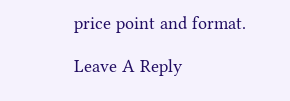price point and format.

Leave A Reply